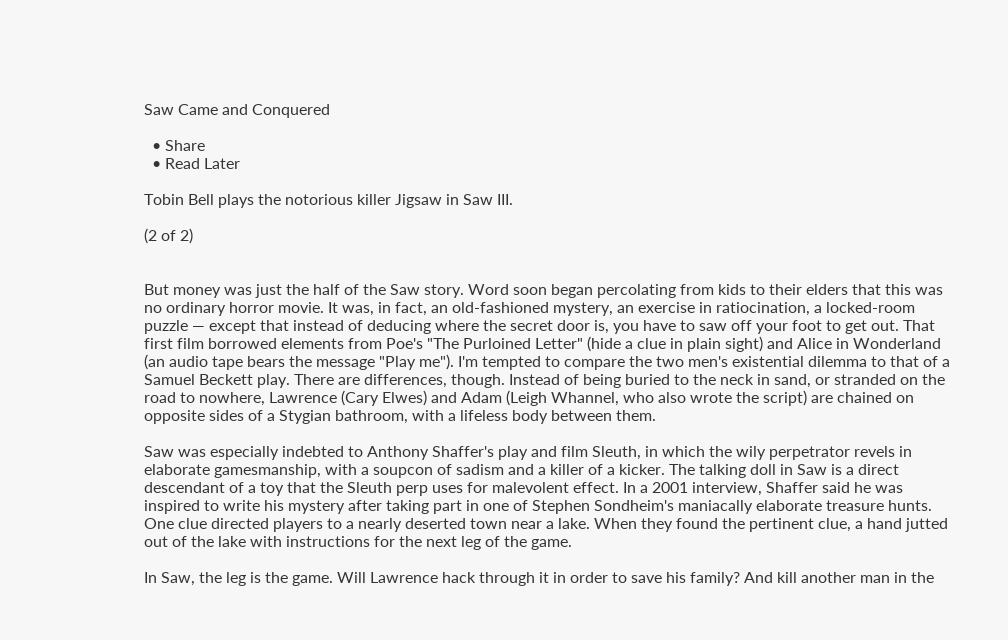Saw Came and Conquered

  • Share
  • Read Later

Tobin Bell plays the notorious killer Jigsaw in Saw III.

(2 of 2)


But money was just the half of the Saw story. Word soon began percolating from kids to their elders that this was no ordinary horror movie. It was, in fact, an old-fashioned mystery, an exercise in ratiocination, a locked-room puzzle — except that instead of deducing where the secret door is, you have to saw off your foot to get out. That first film borrowed elements from Poe's "The Purloined Letter" (hide a clue in plain sight) and Alice in Wonderland (an audio tape bears the message "Play me"). I'm tempted to compare the two men's existential dilemma to that of a Samuel Beckett play. There are differences, though. Instead of being buried to the neck in sand, or stranded on the road to nowhere, Lawrence (Cary Elwes) and Adam (Leigh Whannel, who also wrote the script) are chained on opposite sides of a Stygian bathroom, with a lifeless body between them.

Saw was especially indebted to Anthony Shaffer's play and film Sleuth, in which the wily perpetrator revels in elaborate gamesmanship, with a soupcon of sadism and a killer of a kicker. The talking doll in Saw is a direct descendant of a toy that the Sleuth perp uses for malevolent effect. In a 2001 interview, Shaffer said he was inspired to write his mystery after taking part in one of Stephen Sondheim's maniacally elaborate treasure hunts. One clue directed players to a nearly deserted town near a lake. When they found the pertinent clue, a hand jutted out of the lake with instructions for the next leg of the game.

In Saw, the leg is the game. Will Lawrence hack through it in order to save his family? And kill another man in the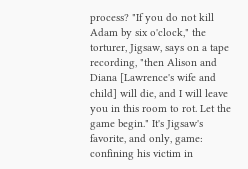process? "If you do not kill Adam by six o'clock," the torturer, Jigsaw, says on a tape recording, "then Alison and Diana [Lawrence's wife and child] will die, and I will leave you in this room to rot. Let the game begin." It's Jigsaw's favorite, and only, game: confining his victim in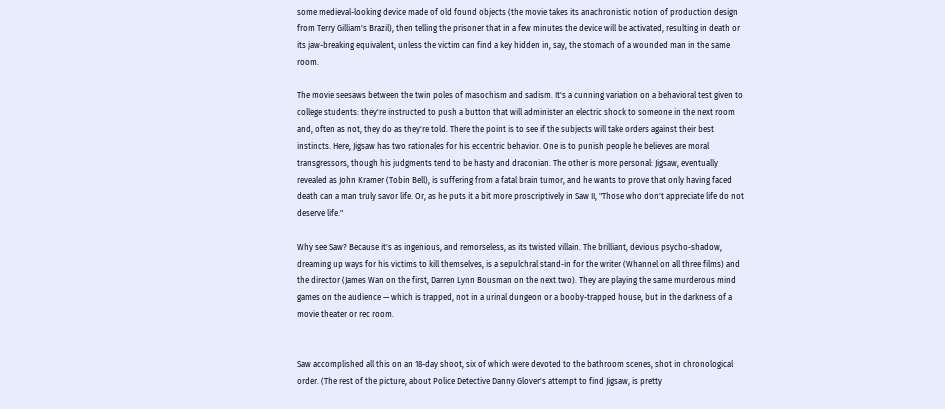some medieval-looking device made of old found objects (the movie takes its anachronistic notion of production design from Terry Gilliam's Brazil), then telling the prisoner that in a few minutes the device will be activated, resulting in death or its jaw-breaking equivalent, unless the victim can find a key hidden in, say, the stomach of a wounded man in the same room.

The movie seesaws between the twin poles of masochism and sadism. It's a cunning variation on a behavioral test given to college students: they're instructed to push a button that will administer an electric shock to someone in the next room and, often as not, they do as they're told. There the point is to see if the subjects will take orders against their best instincts. Here, Jigsaw has two rationales for his eccentric behavior. One is to punish people he believes are moral transgressors, though his judgments tend to be hasty and draconian. The other is more personal: Jigsaw, eventually revealed as John Kramer (Tobin Bell), is suffering from a fatal brain tumor, and he wants to prove that only having faced death can a man truly savor life. Or, as he puts it a bit more proscriptively in Saw II, "Those who don't appreciate life do not deserve life."

Why see Saw? Because it's as ingenious, and remorseless, as its twisted villain. The brilliant, devious psycho-shadow, dreaming up ways for his victims to kill themselves, is a sepulchral stand-in for the writer (Whannel on all three films) and the director (James Wan on the first, Darren Lynn Bousman on the next two). They are playing the same murderous mind games on the audience — which is trapped, not in a urinal dungeon or a booby-trapped house, but in the darkness of a movie theater or rec room.


Saw accomplished all this on an 18-day shoot, six of which were devoted to the bathroom scenes, shot in chronological order. (The rest of the picture, about Police Detective Danny Glover's attempt to find Jigsaw, is pretty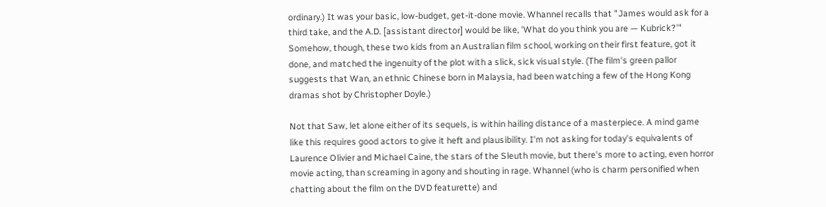ordinary.) It was your basic, low-budget, get-it-done movie. Whannel recalls that "James would ask for a third take, and the A.D. [assistant director] would be like, 'What do you think you are — Kubrick?'" Somehow, though, these two kids from an Australian film school, working on their first feature, got it done, and matched the ingenuity of the plot with a slick, sick visual style. (The film's green pallor suggests that Wan, an ethnic Chinese born in Malaysia, had been watching a few of the Hong Kong dramas shot by Christopher Doyle.)

Not that Saw, let alone either of its sequels, is within hailing distance of a masterpiece. A mind game like this requires good actors to give it heft and plausibility. I'm not asking for today's equivalents of Laurence Olivier and Michael Caine, the stars of the Sleuth movie, but there's more to acting, even horror movie acting, than screaming in agony and shouting in rage. Whannel (who is charm personified when chatting about the film on the DVD featurette) and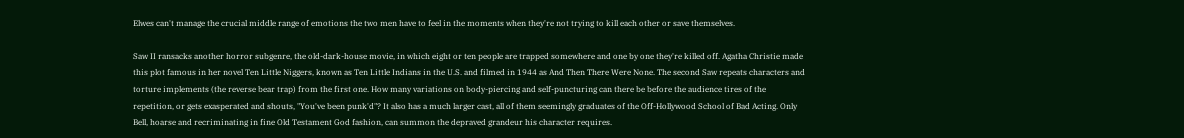Elwes can't manage the crucial middle range of emotions the two men have to feel in the moments when they're not trying to kill each other or save themselves.

Saw II ransacks another horror subgenre, the old-dark-house movie, in which eight or ten people are trapped somewhere and one by one they're killed off. Agatha Christie made this plot famous in her novel Ten Little Niggers, known as Ten Little Indians in the U.S. and filmed in 1944 as And Then There Were None. The second Saw repeats characters and torture implements (the reverse bear trap) from the first one. How many variations on body-piercing and self-puncturing can there be before the audience tires of the repetition, or gets exasperated and shouts, "You've been punk'd"? It also has a much larger cast, all of them seemingly graduates of the Off-Hollywood School of Bad Acting. Only Bell, hoarse and recriminating in fine Old Testament God fashion, can summon the depraved grandeur his character requires.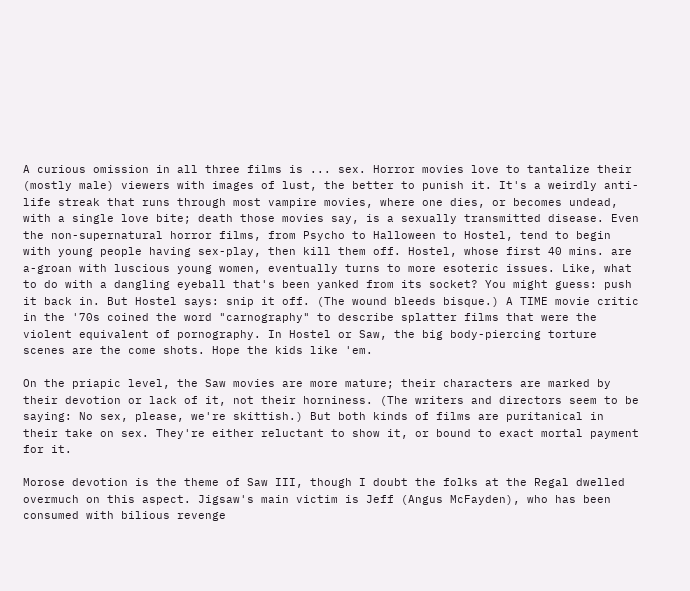A curious omission in all three films is ... sex. Horror movies love to tantalize their (mostly male) viewers with images of lust, the better to punish it. It's a weirdly anti-life streak that runs through most vampire movies, where one dies, or becomes undead, with a single love bite; death those movies say, is a sexually transmitted disease. Even the non-supernatural horror films, from Psycho to Halloween to Hostel, tend to begin with young people having sex-play, then kill them off. Hostel, whose first 40 mins. are a-groan with luscious young women, eventually turns to more esoteric issues. Like, what to do with a dangling eyeball that's been yanked from its socket? You might guess: push it back in. But Hostel says: snip it off. (The wound bleeds bisque.) A TIME movie critic in the '70s coined the word "carnography" to describe splatter films that were the violent equivalent of pornography. In Hostel or Saw, the big body-piercing torture scenes are the come shots. Hope the kids like 'em.

On the priapic level, the Saw movies are more mature; their characters are marked by their devotion or lack of it, not their horniness. (The writers and directors seem to be saying: No sex, please, we're skittish.) But both kinds of films are puritanical in their take on sex. They're either reluctant to show it, or bound to exact mortal payment for it.

Morose devotion is the theme of Saw III, though I doubt the folks at the Regal dwelled overmuch on this aspect. Jigsaw's main victim is Jeff (Angus McFayden), who has been consumed with bilious revenge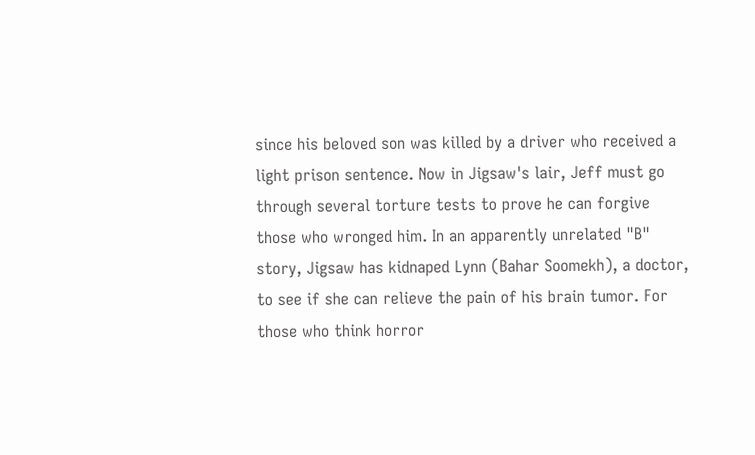since his beloved son was killed by a driver who received a light prison sentence. Now in Jigsaw's lair, Jeff must go through several torture tests to prove he can forgive those who wronged him. In an apparently unrelated "B" story, Jigsaw has kidnaped Lynn (Bahar Soomekh), a doctor, to see if she can relieve the pain of his brain tumor. For those who think horror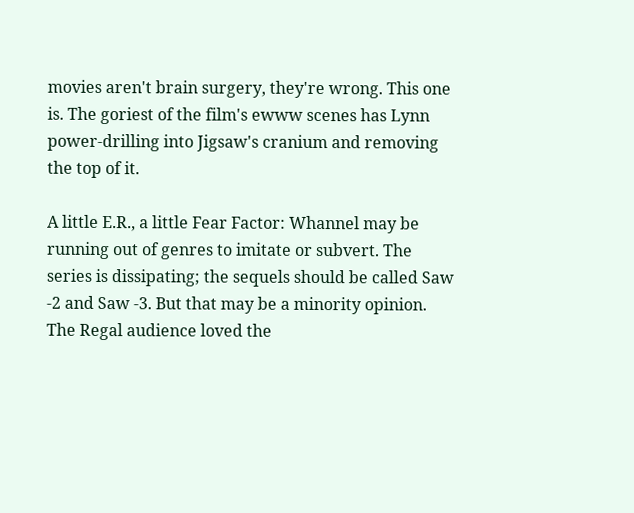movies aren't brain surgery, they're wrong. This one is. The goriest of the film's ewww scenes has Lynn power-drilling into Jigsaw's cranium and removing the top of it.

A little E.R., a little Fear Factor: Whannel may be running out of genres to imitate or subvert. The series is dissipating; the sequels should be called Saw -2 and Saw -3. But that may be a minority opinion. The Regal audience loved the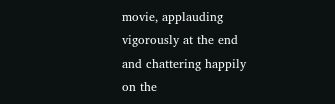movie, applauding vigorously at the end and chattering happily on the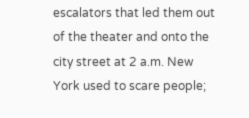escalators that led them out of the theater and onto the city street at 2 a.m. New York used to scare people;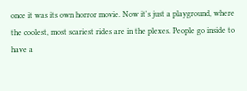once it was its own horror movie. Now it's just a playground, where the coolest, most scariest rides are in the plexes. People go inside to have a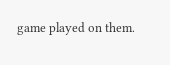game played on them.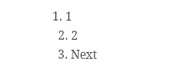1. 1
  2. 2
  3. Next